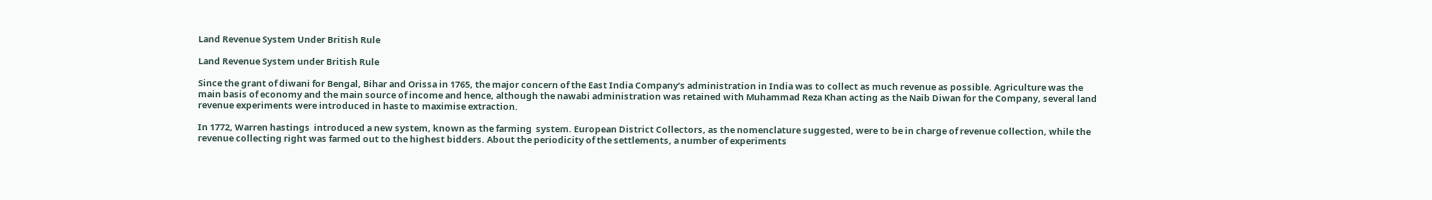Land Revenue System Under British Rule

Land Revenue System under British Rule

Since the grant of diwani for Bengal, Bihar and Orissa in 1765, the major concern of the East India Company’s administration in India was to collect as much revenue as possible. Agriculture was the main basis of economy and the main source of income and hence, although the nawabi administration was retained with Muhammad Reza Khan acting as the Naib Diwan for the Company, several land revenue experiments were introduced in haste to maximise extraction.

In 1772, Warren hastings  introduced a new system, known as the farming  system. European District Collectors, as the nomenclature suggested, were to be in charge of revenue collection, while the revenue collecting right was farmed out to the highest bidders. About the periodicity of the settlements, a number of experiments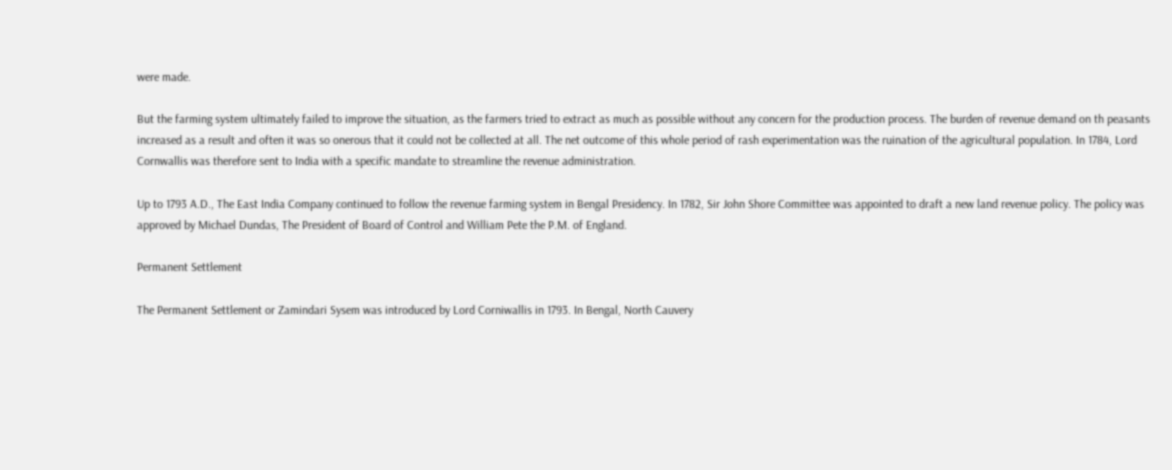were made.

But the farming system ultimately failed to improve the situation, as the farmers tried to extract as much as possible without any concern for the production process. The burden of revenue demand on th peasants increased as a result and often it was so onerous that it could not be collected at all. The net outcome of this whole period of rash experimentation was the ruination of the agricultural population. In 1784, Lord Cornwallis was therefore sent to India with a specific mandate to streamline the revenue administration.

Up to 1793 A.D., The East India Company continued to follow the revenue farming system in Bengal Presidency. In 1782, Sir John Shore Committee was appointed to draft a new land revenue policy. The policy was approved by Michael Dundas, The President of Board of Control and William Pete the P.M. of England.

Permanent Settlement

The Permanent Settlement or Zamindari Sysem was introduced by Lord Corniwallis in 1793. In Bengal, North Cauvery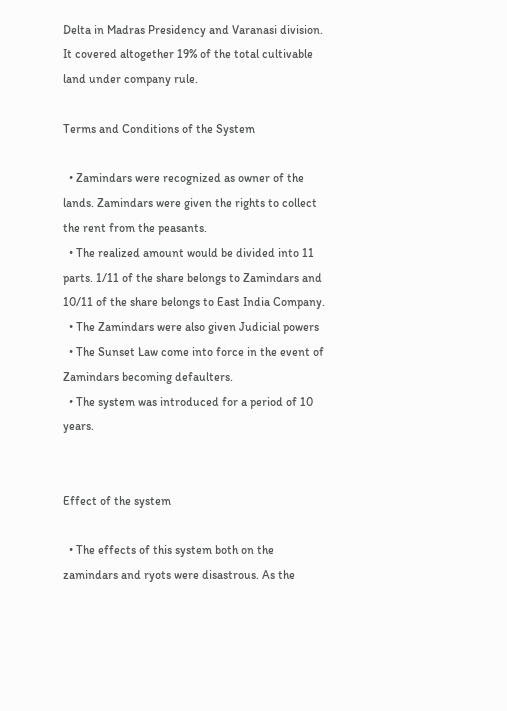Delta in Madras Presidency and Varanasi division. It covered altogether 19% of the total cultivable land under company rule.

Terms and Conditions of the System

  • Zamindars were recognized as owner of the lands. Zamindars were given the rights to collect the rent from the peasants.
  • The realized amount would be divided into 11 parts. 1/11 of the share belongs to Zamindars and 10/11 of the share belongs to East India Company.
  • The Zamindars were also given Judicial powers
  • The Sunset Law come into force in the event of Zamindars becoming defaulters.
  • The system was introduced for a period of 10 years.


Effect of the system

  • The effects of this system both on the zamindars and ryots were disastrous. As the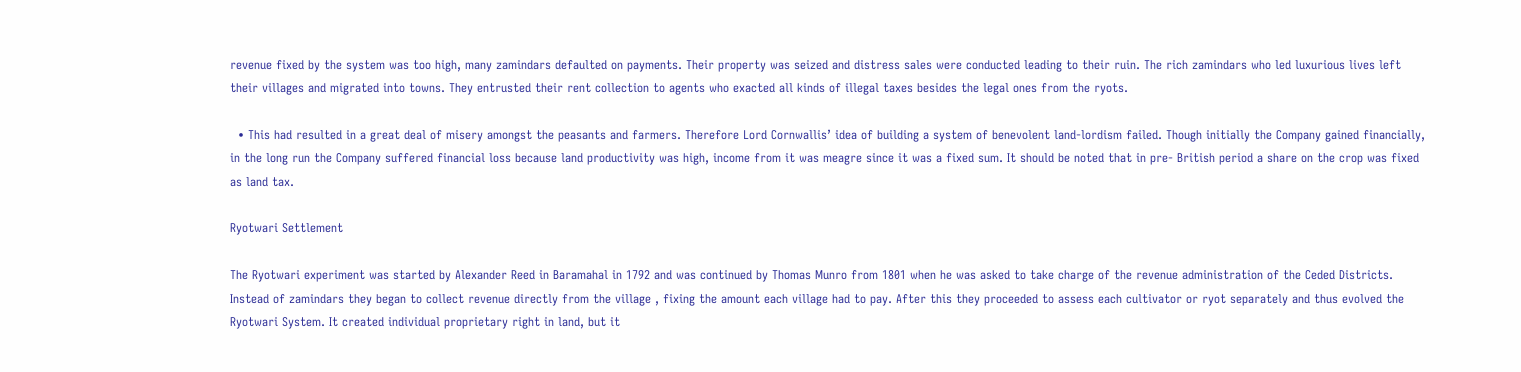revenue fixed by the system was too high, many zamindars defaulted on payments. Their property was seized and distress sales were conducted leading to their ruin. The rich zamindars who led luxurious lives left their villages and migrated into towns. They entrusted their rent collection to agents who exacted all kinds of illegal taxes besides the legal ones from the ryots.

  • This had resulted in a great deal of misery amongst the peasants and farmers. Therefore Lord Cornwallis’ idea of building a system of benevolent land-lordism failed. Though initially the Company gained financially, in the long run the Company suffered financial loss because land productivity was high, income from it was meagre since it was a fixed sum. It should be noted that in pre- British period a share on the crop was fixed as land tax.

Ryotwari Settlement

The Ryotwari experiment was started by Alexander Reed in Baramahal in 1792 and was continued by Thomas Munro from 1801 when he was asked to take charge of the revenue administration of the Ceded Districts. Instead of zamindars they began to collect revenue directly from the village , fixing the amount each village had to pay. After this they proceeded to assess each cultivator or ryot separately and thus evolved the Ryotwari System. It created individual proprietary right in land, but it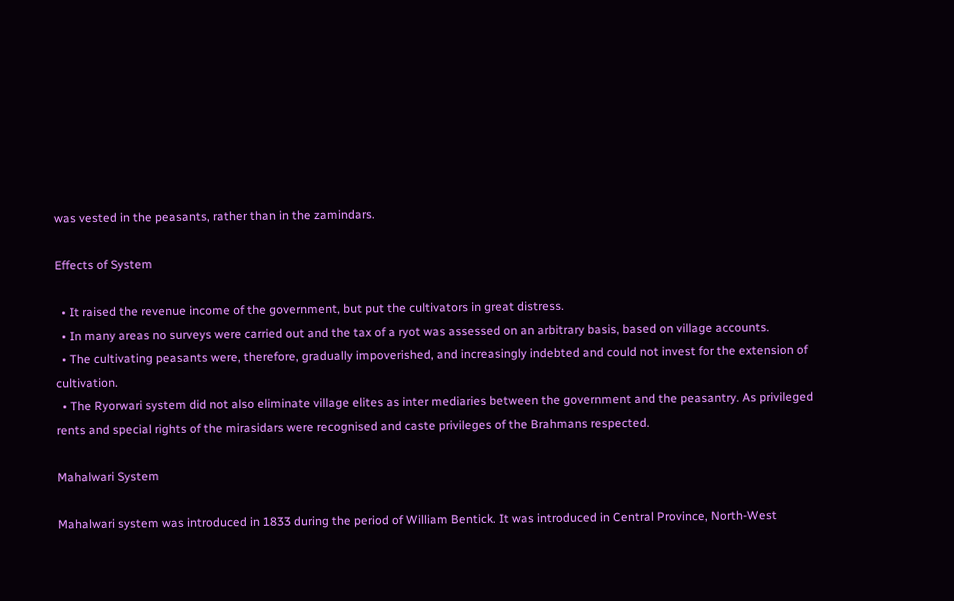was vested in the peasants, rather than in the zamindars.

Effects of System

  • It raised the revenue income of the government, but put the cultivators in great distress.
  • In many areas no surveys were carried out and the tax of a ryot was assessed on an arbitrary basis, based on village accounts.
  • The cultivating peasants were, therefore, gradually impoverished, and increasingly indebted and could not invest for the extension of cultivation.
  • The Ryorwari system did not also eliminate village elites as inter mediaries between the government and the peasantry. As privileged rents and special rights of the mirasidars were recognised and caste privileges of the Brahmans respected.

Mahalwari System

Mahalwari system was introduced in 1833 during the period of William Bentick. It was introduced in Central Province, North-West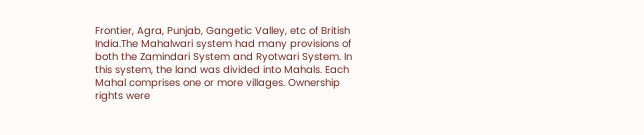Frontier, Agra, Punjab, Gangetic Valley, etc of British India.The Mahalwari system had many provisions of both the Zamindari System and Ryotwari System. In this system, the land was divided into Mahals. Each Mahal comprises one or more villages. Ownership rights were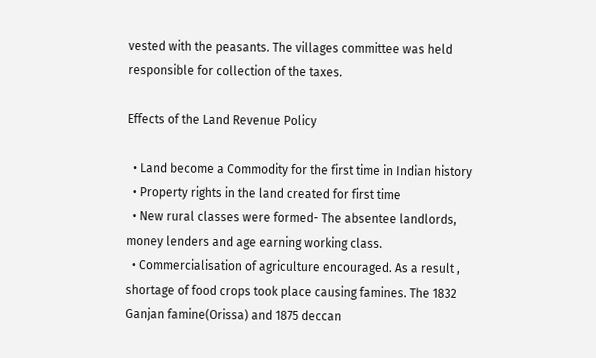vested with the peasants. The villages committee was held responsible for collection of the taxes.

Effects of the Land Revenue Policy

  • Land become a Commodity for the first time in Indian history
  • Property rights in the land created for first time
  • New rural classes were formed- The absentee landlords, money lenders and age earning working class.
  • Commercialisation of agriculture encouraged. As a result , shortage of food crops took place causing famines. The 1832 Ganjan famine(Orissa) and 1875 deccan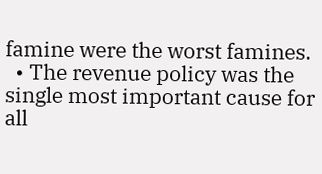famine were the worst famines.
  • The revenue policy was the single most important cause for all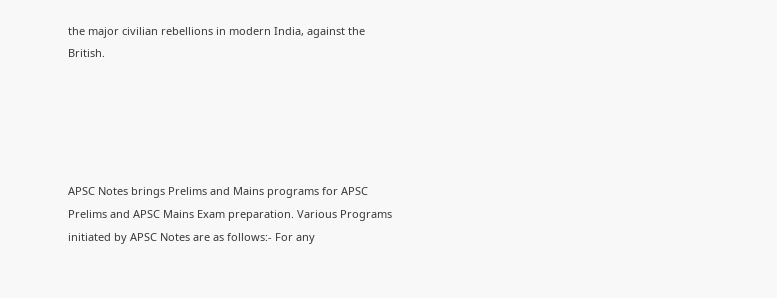the major civilian rebellions in modern India, against the British.





APSC Notes brings Prelims and Mains programs for APSC Prelims and APSC Mains Exam preparation. Various Programs initiated by APSC Notes are as follows:- For any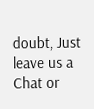doubt, Just leave us a Chat or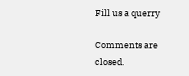Fill us a querry

Comments are closed.